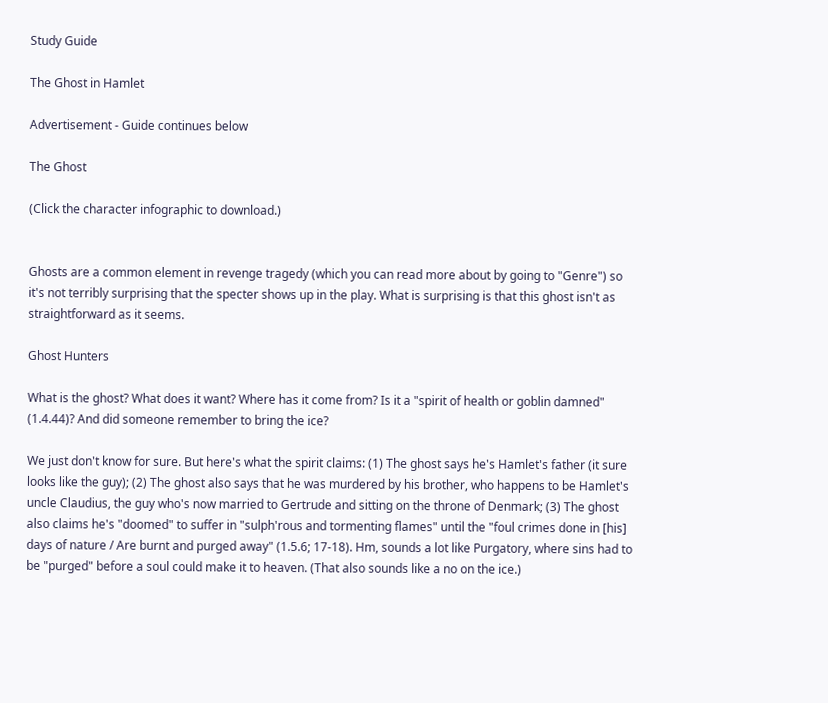Study Guide

The Ghost in Hamlet

Advertisement - Guide continues below

The Ghost

(Click the character infographic to download.)


Ghosts are a common element in revenge tragedy (which you can read more about by going to "Genre") so it's not terribly surprising that the specter shows up in the play. What is surprising is that this ghost isn't as straightforward as it seems.

Ghost Hunters

What is the ghost? What does it want? Where has it come from? Is it a "spirit of health or goblin damned" (1.4.44)? And did someone remember to bring the ice?

We just don't know for sure. But here's what the spirit claims: (1) The ghost says he's Hamlet's father (it sure looks like the guy); (2) The ghost also says that he was murdered by his brother, who happens to be Hamlet's uncle Claudius, the guy who's now married to Gertrude and sitting on the throne of Denmark; (3) The ghost also claims he's "doomed" to suffer in "sulph'rous and tormenting flames" until the "foul crimes done in [his] days of nature / Are burnt and purged away" (1.5.6; 17-18). Hm, sounds a lot like Purgatory, where sins had to be "purged" before a soul could make it to heaven. (That also sounds like a no on the ice.)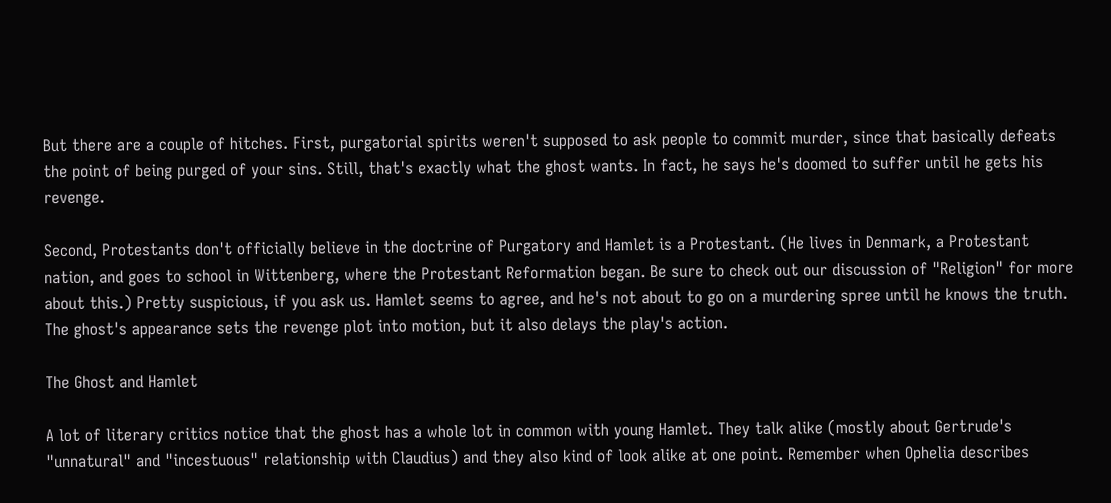But there are a couple of hitches. First, purgatorial spirits weren't supposed to ask people to commit murder, since that basically defeats the point of being purged of your sins. Still, that's exactly what the ghost wants. In fact, he says he's doomed to suffer until he gets his revenge.

Second, Protestants don't officially believe in the doctrine of Purgatory and Hamlet is a Protestant. (He lives in Denmark, a Protestant nation, and goes to school in Wittenberg, where the Protestant Reformation began. Be sure to check out our discussion of "Religion" for more about this.) Pretty suspicious, if you ask us. Hamlet seems to agree, and he's not about to go on a murdering spree until he knows the truth. The ghost's appearance sets the revenge plot into motion, but it also delays the play's action.

The Ghost and Hamlet

A lot of literary critics notice that the ghost has a whole lot in common with young Hamlet. They talk alike (mostly about Gertrude's "unnatural" and "incestuous" relationship with Claudius) and they also kind of look alike at one point. Remember when Ophelia describes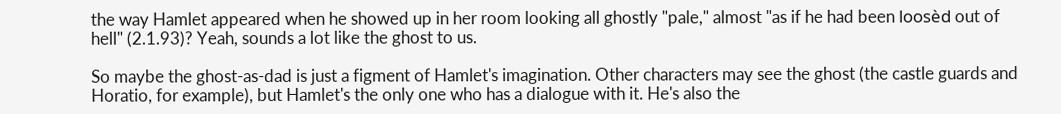the way Hamlet appeared when he showed up in her room looking all ghostly "pale," almost "as if he had been loosèd out of hell" (2.1.93)? Yeah, sounds a lot like the ghost to us.

So maybe the ghost-as-dad is just a figment of Hamlet's imagination. Other characters may see the ghost (the castle guards and Horatio, for example), but Hamlet's the only one who has a dialogue with it. He's also the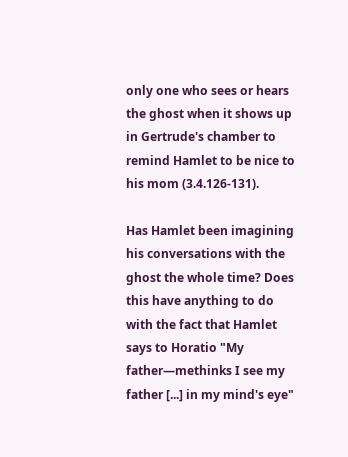only one who sees or hears the ghost when it shows up in Gertrude's chamber to remind Hamlet to be nice to his mom (3.4.126-131).

Has Hamlet been imagining his conversations with the ghost the whole time? Does this have anything to do with the fact that Hamlet says to Horatio "My father—methinks I see my father [...] in my mind's eye"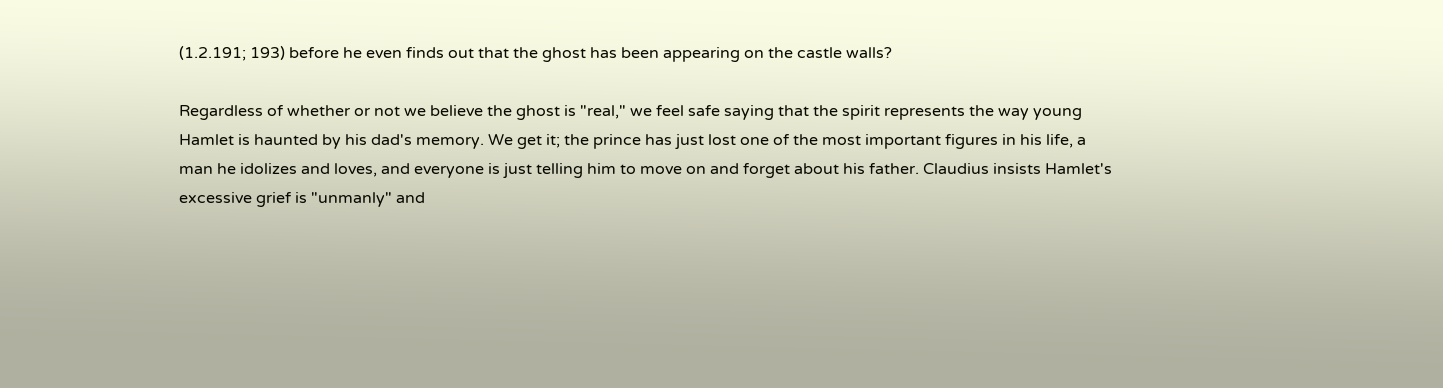(1.2.191; 193) before he even finds out that the ghost has been appearing on the castle walls?

Regardless of whether or not we believe the ghost is "real," we feel safe saying that the spirit represents the way young Hamlet is haunted by his dad's memory. We get it; the prince has just lost one of the most important figures in his life, a man he idolizes and loves, and everyone is just telling him to move on and forget about his father. Claudius insists Hamlet's excessive grief is "unmanly" and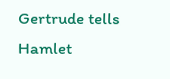Gertrude tells Hamlet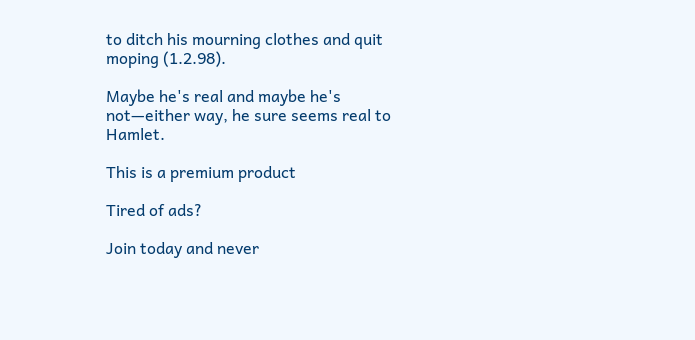to ditch his mourning clothes and quit moping (1.2.98).

Maybe he's real and maybe he's not—either way, he sure seems real to Hamlet.

This is a premium product

Tired of ads?

Join today and never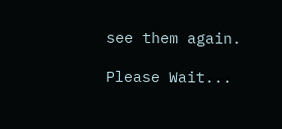see them again.

Please Wait...